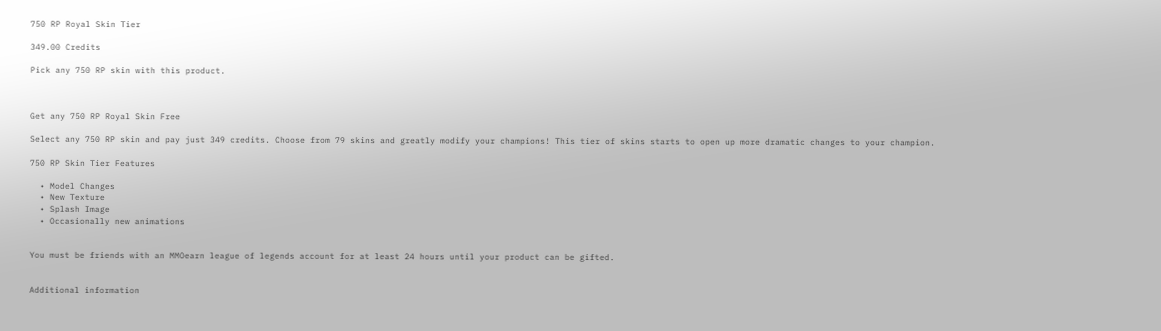750 RP Royal Skin Tier

349.00 Credits

Pick any 750 RP skin with this product.



Get any 750 RP Royal Skin Free

Select any 750 RP skin and pay just 349 credits. Choose from 79 skins and greatly modify your champions! This tier of skins starts to open up more dramatic changes to your champion.

750 RP Skin Tier Features

  • Model Changes
  • New Texture
  • Splash Image
  • Occasionally new animations


You must be friends with an MMOearn league of legends account for at least 24 hours until your product can be gifted.


Additional information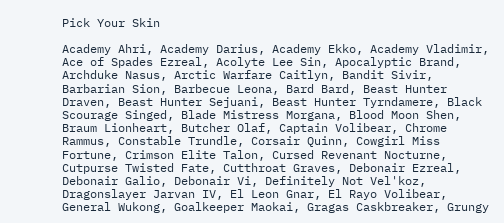Pick Your Skin

Academy Ahri, Academy Darius, Academy Ekko, Academy Vladimir, Ace of Spades Ezreal, Acolyte Lee Sin, Apocalyptic Brand, Archduke Nasus, Arctic Warfare Caitlyn, Bandit Sivir, Barbarian Sion, Barbecue Leona, Bard Bard, Beast Hunter Draven, Beast Hunter Sejuani, Beast Hunter Tyrndamere, Black Scourage Singed, Blade Mistress Morgana, Blood Moon Shen, Braum Lionheart, Butcher Olaf, Captain Volibear, Chrome Rammus, Constable Trundle, Corsair Quinn, Cowgirl Miss Fortune, Crimson Elite Talon, Cursed Revenant Nocturne, Cutpurse Twisted Fate, Cutthroat Graves, Debonair Ezreal, Debonair Galio, Debonair Vi, Definitely Not Vel'koz, Dragonslayer Jarvan IV, El Leon Gnar, El Rayo Volibear, General Wukong, Goalkeeper Maokai, Gragas Caskbreaker, Grungy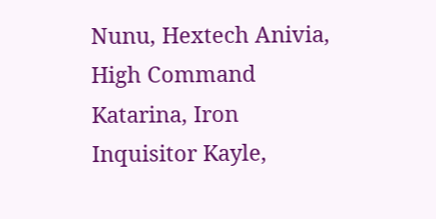Nunu, Hextech Anivia, High Command Katarina, Iron Inquisitor Kayle,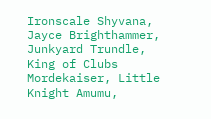Ironscale Shyvana, Jayce Brighthammer, Junkyard Trundle, King of Clubs Mordekaiser, Little Knight Amumu,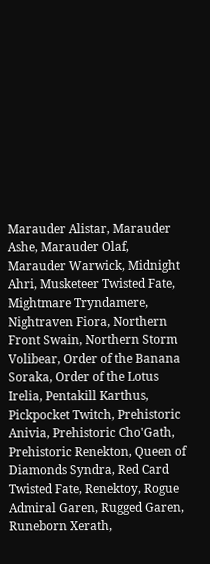Marauder Alistar, Marauder Ashe, Marauder Olaf, Marauder Warwick, Midnight Ahri, Musketeer Twisted Fate, Mightmare Tryndamere, Nightraven Fiora, Northern Front Swain, Northern Storm Volibear, Order of the Banana Soraka, Order of the Lotus Irelia, Pentakill Karthus, Pickpocket Twitch, Prehistoric Anivia, Prehistoric Cho'Gath, Prehistoric Renekton, Queen of Diamonds Syndra, Red Card Twisted Fate, Renektoy, Rogue Admiral Garen, Rugged Garen, Runeborn Xerath,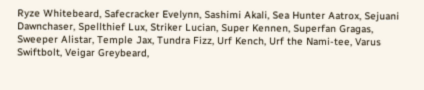Ryze Whitebeard, Safecracker Evelynn, Sashimi Akali, Sea Hunter Aatrox, Sejuani Dawnchaser, Spellthief Lux, Striker Lucian, Super Kennen, Superfan Gragas, Sweeper Alistar, Temple Jax, Tundra Fizz, Urf Kench, Urf the Nami-tee, Varus Swiftbolt, Veigar Greybeard,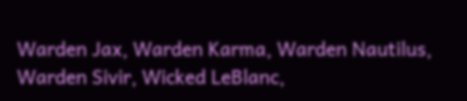Warden Jax, Warden Karma, Warden Nautilus, Warden Sivir, Wicked LeBlanc,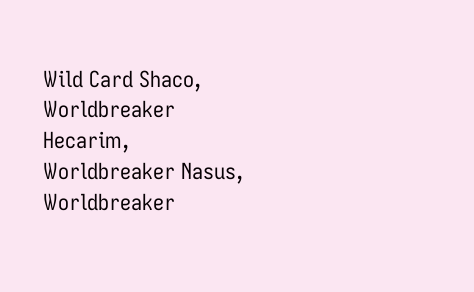Wild Card Shaco, Worldbreaker Hecarim, Worldbreaker Nasus, Worldbreaker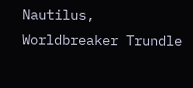Nautilus, Worldbreaker Trundle